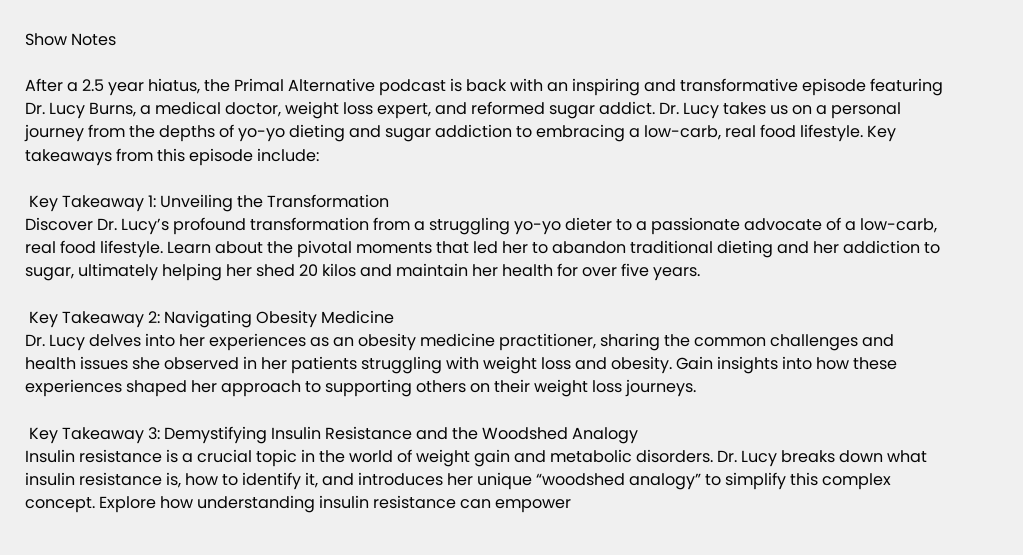Show Notes

After a 2.5 year hiatus, the Primal Alternative podcast is back with an inspiring and transformative episode featuring Dr. Lucy Burns, a medical doctor, weight loss expert, and reformed sugar addict. Dr. Lucy takes us on a personal journey from the depths of yo-yo dieting and sugar addiction to embracing a low-carb, real food lifestyle. Key takeaways from this episode include:

 Key Takeaway 1: Unveiling the Transformation
Discover Dr. Lucy’s profound transformation from a struggling yo-yo dieter to a passionate advocate of a low-carb, real food lifestyle. Learn about the pivotal moments that led her to abandon traditional dieting and her addiction to sugar, ultimately helping her shed 20 kilos and maintain her health for over five years.

 Key Takeaway 2: Navigating Obesity Medicine
Dr. Lucy delves into her experiences as an obesity medicine practitioner, sharing the common challenges and health issues she observed in her patients struggling with weight loss and obesity. Gain insights into how these experiences shaped her approach to supporting others on their weight loss journeys.

 Key Takeaway 3: Demystifying Insulin Resistance and the Woodshed Analogy
Insulin resistance is a crucial topic in the world of weight gain and metabolic disorders. Dr. Lucy breaks down what insulin resistance is, how to identify it, and introduces her unique “woodshed analogy” to simplify this complex concept. Explore how understanding insulin resistance can empower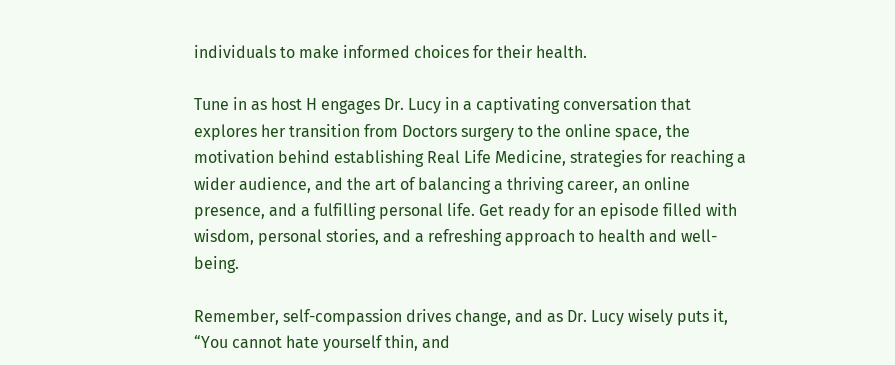individuals to make informed choices for their health.

Tune in as host H engages Dr. Lucy in a captivating conversation that explores her transition from Doctors surgery to the online space, the motivation behind establishing Real Life Medicine, strategies for reaching a wider audience, and the art of balancing a thriving career, an online presence, and a fulfilling personal life. Get ready for an episode filled with wisdom, personal stories, and a refreshing approach to health and well-being.

Remember, self-compassion drives change, and as Dr. Lucy wisely puts it, “You cannot hate yourself thin, and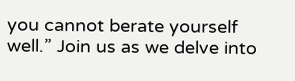you cannot berate yourself well.” Join us as we delve into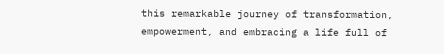this remarkable journey of transformation, empowerment, and embracing a life full of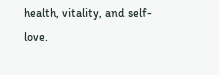health, vitality, and self-love.